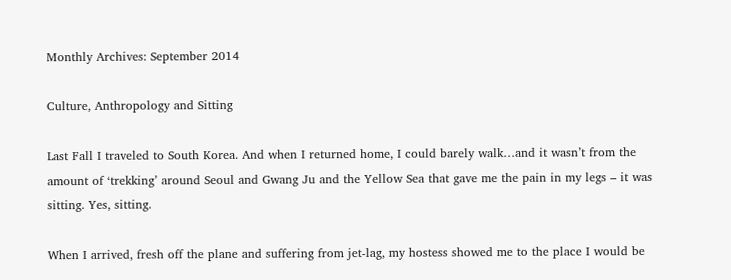Monthly Archives: September 2014

Culture, Anthropology and Sitting

Last Fall I traveled to South Korea. And when I returned home, I could barely walk…and it wasn’t from the amount of ‘trekking’ around Seoul and Gwang Ju and the Yellow Sea that gave me the pain in my legs – it was sitting. Yes, sitting.

When I arrived, fresh off the plane and suffering from jet-lag, my hostess showed me to the place I would be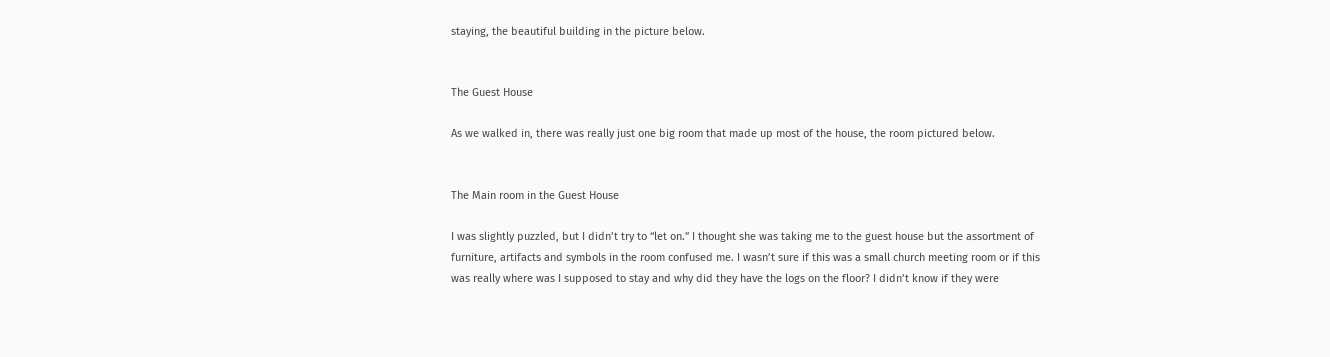staying, the beautiful building in the picture below.


The Guest House

As we walked in, there was really just one big room that made up most of the house, the room pictured below.


The Main room in the Guest House

I was slightly puzzled, but I didn’t try to “let on.” I thought she was taking me to the guest house but the assortment of furniture, artifacts and symbols in the room confused me. I wasn’t sure if this was a small church meeting room or if this was really where was I supposed to stay and why did they have the logs on the floor? I didn’t know if they were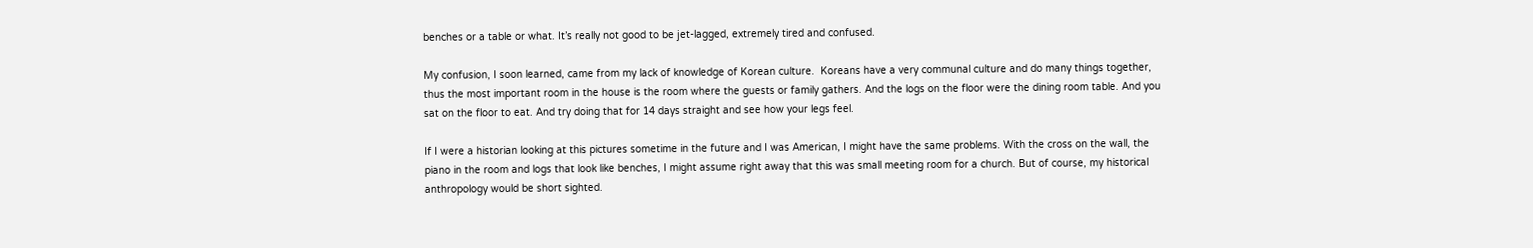benches or a table or what. It’s really not good to be jet-lagged, extremely tired and confused.

My confusion, I soon learned, came from my lack of knowledge of Korean culture.  Koreans have a very communal culture and do many things together, thus the most important room in the house is the room where the guests or family gathers. And the logs on the floor were the dining room table. And you sat on the floor to eat. And try doing that for 14 days straight and see how your legs feel.

If I were a historian looking at this pictures sometime in the future and I was American, I might have the same problems. With the cross on the wall, the piano in the room and logs that look like benches, I might assume right away that this was small meeting room for a church. But of course, my historical anthropology would be short sighted.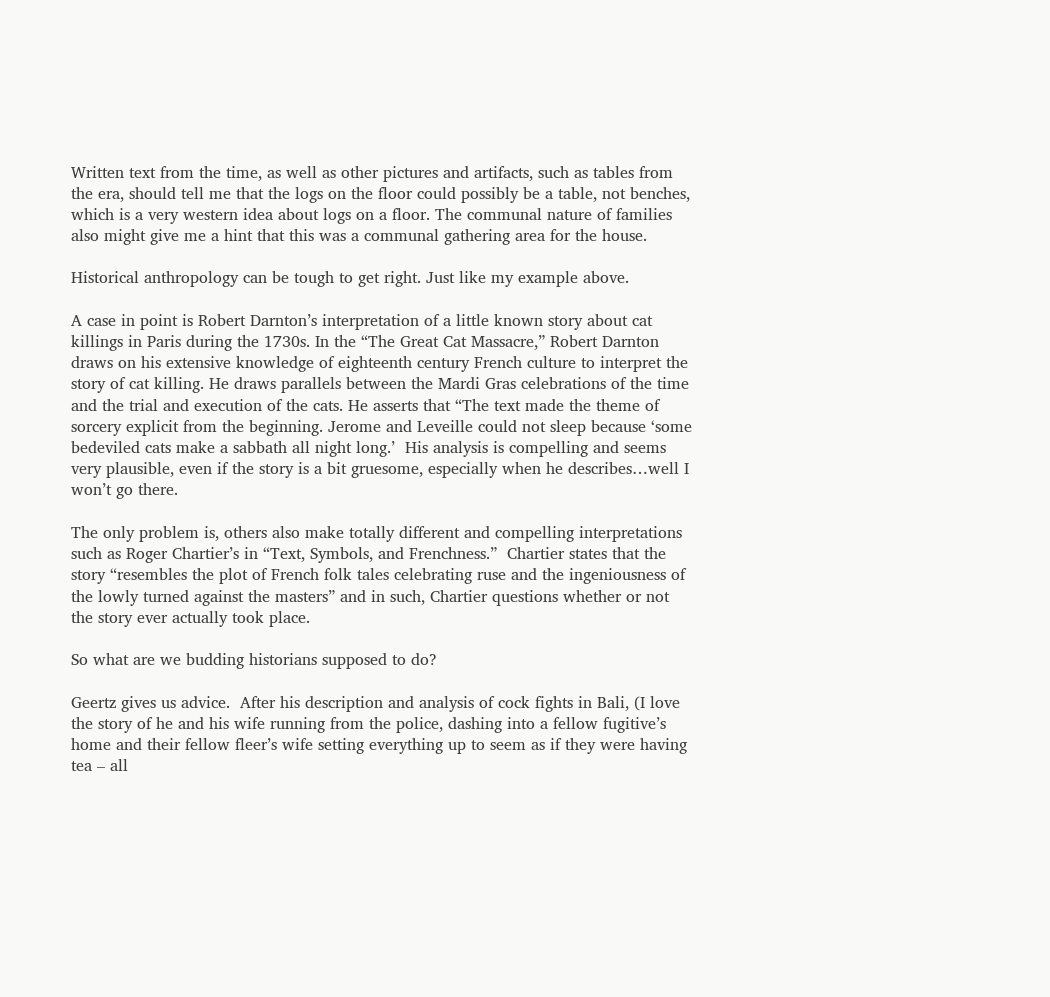Written text from the time, as well as other pictures and artifacts, such as tables from the era, should tell me that the logs on the floor could possibly be a table, not benches, which is a very western idea about logs on a floor. The communal nature of families also might give me a hint that this was a communal gathering area for the house.

Historical anthropology can be tough to get right. Just like my example above.

A case in point is Robert Darnton’s interpretation of a little known story about cat killings in Paris during the 1730s. In the “The Great Cat Massacre,” Robert Darnton draws on his extensive knowledge of eighteenth century French culture to interpret the story of cat killing. He draws parallels between the Mardi Gras celebrations of the time and the trial and execution of the cats. He asserts that “The text made the theme of sorcery explicit from the beginning. Jerome and Leveille could not sleep because ‘some bedeviled cats make a sabbath all night long.’  His analysis is compelling and seems very plausible, even if the story is a bit gruesome, especially when he describes…well I won’t go there.

The only problem is, others also make totally different and compelling interpretations such as Roger Chartier’s in “Text, Symbols, and Frenchness.”  Chartier states that the story “resembles the plot of French folk tales celebrating ruse and the ingeniousness of the lowly turned against the masters” and in such, Chartier questions whether or not the story ever actually took place.

So what are we budding historians supposed to do?

Geertz gives us advice.  After his description and analysis of cock fights in Bali, (I love the story of he and his wife running from the police, dashing into a fellow fugitive’s home and their fellow fleer’s wife setting everything up to seem as if they were having tea – all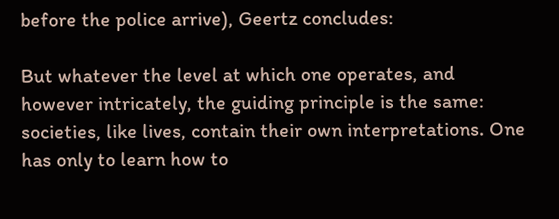before the police arrive), Geertz concludes:

But whatever the level at which one operates, and however intricately, the guiding principle is the same: societies, like lives, contain their own interpretations. One has only to learn how to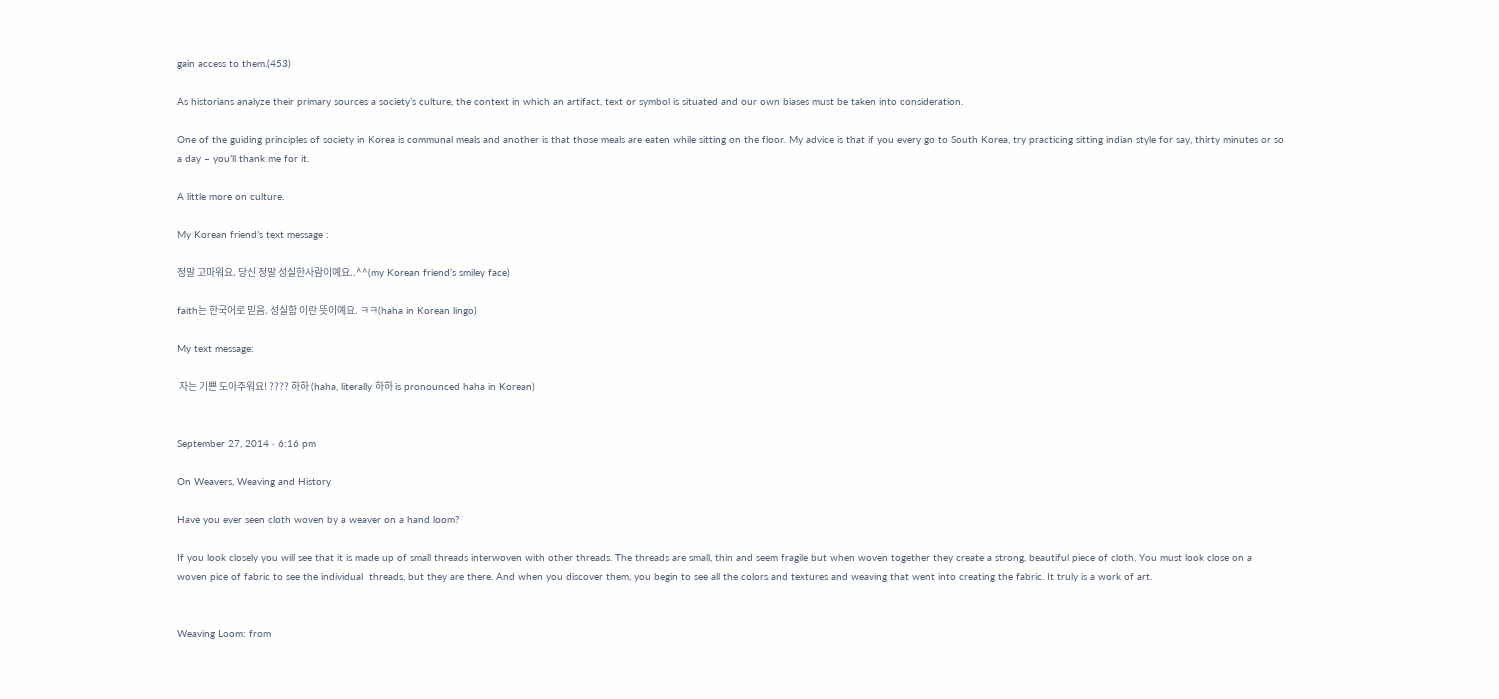gain access to them.(453)

As historians analyze their primary sources a society’s culture, the context in which an artifact, text or symbol is situated and our own biases must be taken into consideration.

One of the guiding principles of society in Korea is communal meals and another is that those meals are eaten while sitting on the floor. My advice is that if you every go to South Korea, try practicing sitting indian style for say, thirty minutes or so a day – you’ll thank me for it.

A little more on culture.

My Korean friend’s text message :

정말 고마워요. 당신 정말 성실한사람이예요..^^(my Korean friend’s smiley face)

faith는 한국어로 믿음. 성실함 이란 뜻이예요. ㅋㅋ(haha in Korean lingo)

My text message:

 자는 기쁜 도아주워요! ???? 하하 (haha, literally 하하 is pronounced haha in Korean)


September 27, 2014 · 6:16 pm

On Weavers, Weaving and History

Have you ever seen cloth woven by a weaver on a hand loom?

If you look closely you will see that it is made up of small threads interwoven with other threads. The threads are small, thin and seem fragile but when woven together they create a strong, beautiful piece of cloth. You must look close on a woven pice of fabric to see the individual  threads, but they are there. And when you discover them, you begin to see all the colors and textures and weaving that went into creating the fabric. It truly is a work of art.


Weaving Loom: from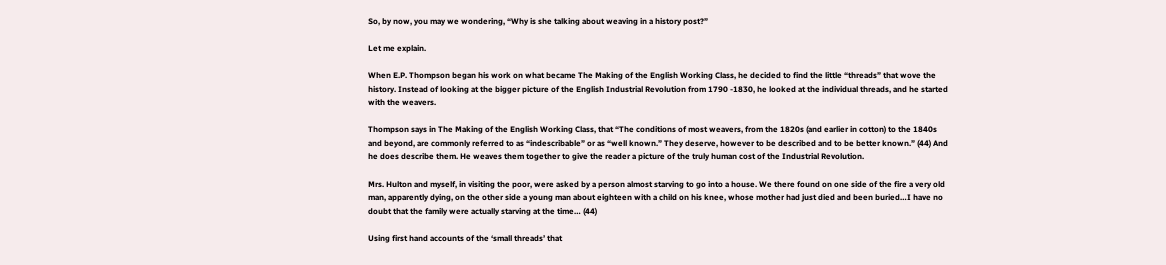So, by now, you may we wondering, “Why is she talking about weaving in a history post?”

Let me explain.

When E.P. Thompson began his work on what became The Making of the English Working Class, he decided to find the little “threads” that wove the history. Instead of looking at the bigger picture of the English Industrial Revolution from 1790 -1830, he looked at the individual threads, and he started with the weavers.

Thompson says in The Making of the English Working Class, that “The conditions of most weavers, from the 1820s (and earlier in cotton) to the 1840s and beyond, are commonly referred to as “indescribable” or as “well known.” They deserve, however to be described and to be better known.” (44) And he does describe them. He weaves them together to give the reader a picture of the truly human cost of the Industrial Revolution.

Mrs. Hulton and myself, in visiting the poor, were asked by a person almost starving to go into a house. We there found on one side of the fire a very old man, apparently dying, on the other side a young man about eighteen with a child on his knee, whose mother had just died and been buried…I have no doubt that the family were actually starving at the time… (44)

Using first hand accounts of the ‘small threads’ that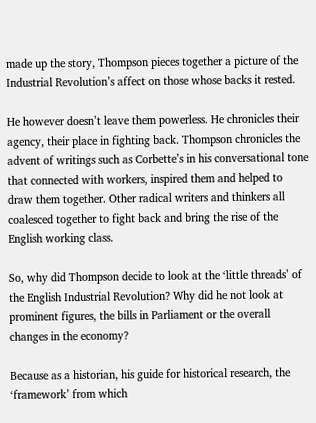made up the story, Thompson pieces together a picture of the Industrial Revolution’s affect on those whose backs it rested.

He however doesn’t leave them powerless. He chronicles their agency, their place in fighting back. Thompson chronicles the advent of writings such as Corbette’s in his conversational tone that connected with workers, inspired them and helped to draw them together. Other radical writers and thinkers all coalesced together to fight back and bring the rise of the English working class.

So, why did Thompson decide to look at the ‘little threads’ of the English Industrial Revolution? Why did he not look at prominent figures, the bills in Parliament or the overall changes in the economy?

Because as a historian, his guide for historical research, the ‘framework’ from which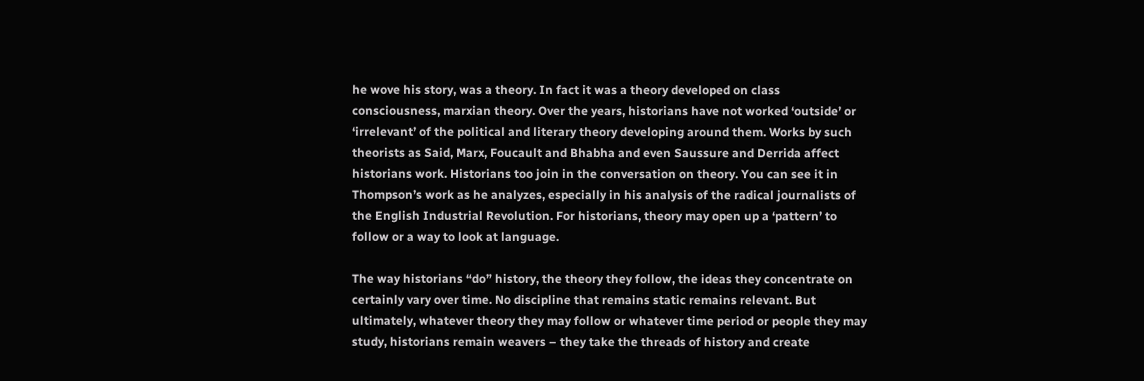he wove his story, was a theory. In fact it was a theory developed on class consciousness, marxian theory. Over the years, historians have not worked ‘outside’ or ‘irrelevant’ of the political and literary theory developing around them. Works by such theorists as Said, Marx, Foucault and Bhabha and even Saussure and Derrida affect historians work. Historians too join in the conversation on theory. You can see it in Thompson’s work as he analyzes, especially in his analysis of the radical journalists of the English Industrial Revolution. For historians, theory may open up a ‘pattern’ to follow or a way to look at language.

The way historians “do” history, the theory they follow, the ideas they concentrate on certainly vary over time. No discipline that remains static remains relevant. But ultimately, whatever theory they may follow or whatever time period or people they may study, historians remain weavers – they take the threads of history and create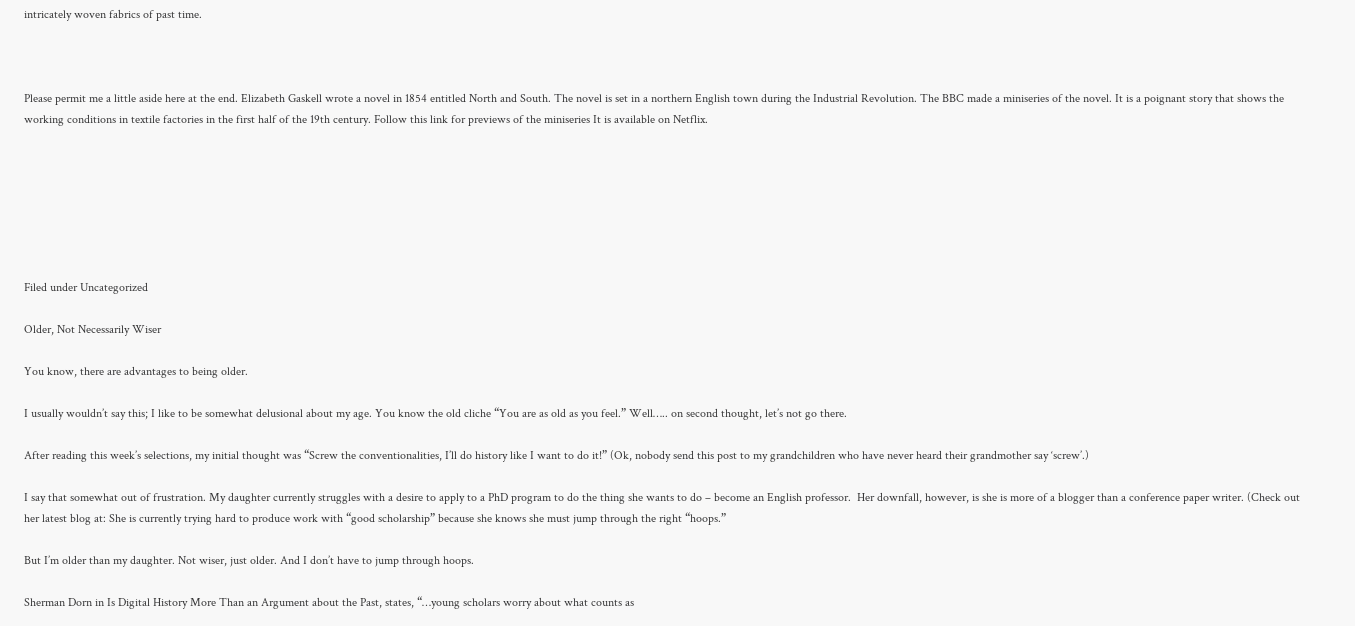intricately woven fabrics of past time.



Please permit me a little aside here at the end. Elizabeth Gaskell wrote a novel in 1854 entitled North and South. The novel is set in a northern English town during the Industrial Revolution. The BBC made a miniseries of the novel. It is a poignant story that shows the working conditions in textile factories in the first half of the 19th century. Follow this link for previews of the miniseries It is available on Netflix.







Filed under Uncategorized

Older, Not Necessarily Wiser

You know, there are advantages to being older.

I usually wouldn’t say this; I like to be somewhat delusional about my age. You know the old cliche “You are as old as you feel.” Well….. on second thought, let’s not go there.

After reading this week’s selections, my initial thought was “Screw the conventionalities, I’ll do history like I want to do it!” (Ok, nobody send this post to my grandchildren who have never heard their grandmother say ‘screw’.)

I say that somewhat out of frustration. My daughter currently struggles with a desire to apply to a PhD program to do the thing she wants to do – become an English professor.  Her downfall, however, is she is more of a blogger than a conference paper writer. (Check out her latest blog at: She is currently trying hard to produce work with “good scholarship” because she knows she must jump through the right “hoops.”

But I’m older than my daughter. Not wiser, just older. And I don’t have to jump through hoops.

Sherman Dorn in Is Digital History More Than an Argument about the Past, states, “…young scholars worry about what counts as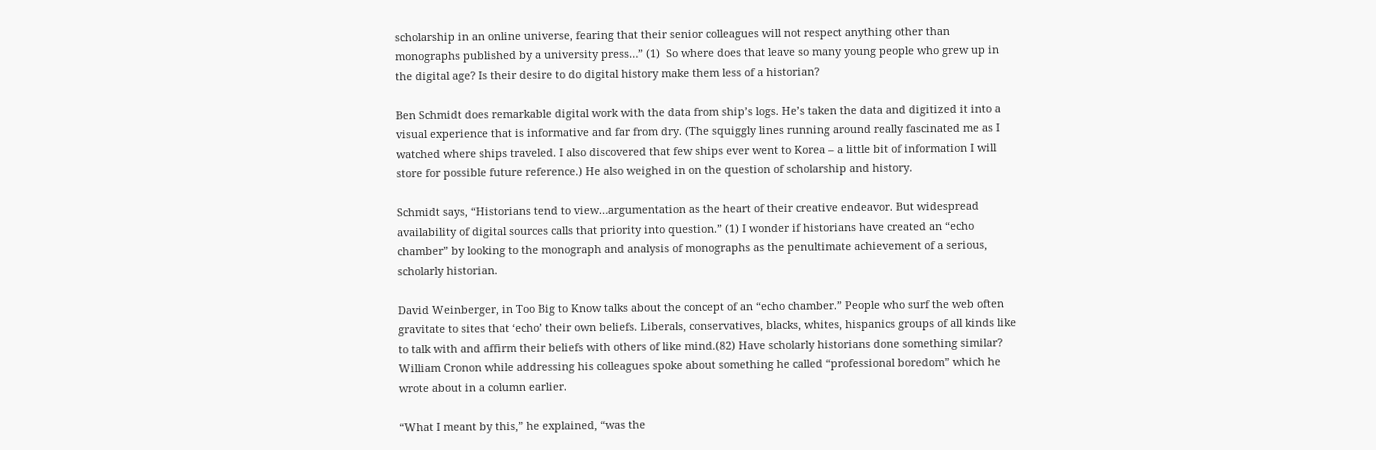scholarship in an online universe, fearing that their senior colleagues will not respect anything other than monographs published by a university press…” (1)  So where does that leave so many young people who grew up in the digital age? Is their desire to do digital history make them less of a historian?

Ben Schmidt does remarkable digital work with the data from ship’s logs. He’s taken the data and digitized it into a visual experience that is informative and far from dry. (The squiggly lines running around really fascinated me as I watched where ships traveled. I also discovered that few ships ever went to Korea – a little bit of information I will store for possible future reference.) He also weighed in on the question of scholarship and history.

Schmidt says, “Historians tend to view…argumentation as the heart of their creative endeavor. But widespread availability of digital sources calls that priority into question.” (1) I wonder if historians have created an “echo chamber” by looking to the monograph and analysis of monographs as the penultimate achievement of a serious, scholarly historian.

David Weinberger, in Too Big to Know talks about the concept of an “echo chamber.” People who surf the web often gravitate to sites that ‘echo’ their own beliefs. Liberals, conservatives, blacks, whites, hispanics groups of all kinds like to talk with and affirm their beliefs with others of like mind.(82) Have scholarly historians done something similar? William Cronon while addressing his colleagues spoke about something he called “professional boredom” which he wrote about in a column earlier.

“What I meant by this,” he explained, “was the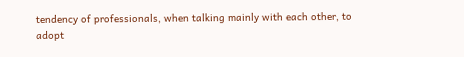tendency of professionals, when talking mainly with each other, to adopt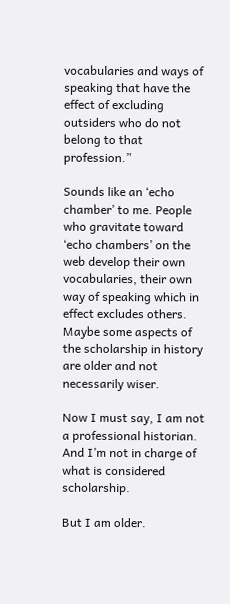vocabularies and ways of speaking that have the effect of excluding outsiders who do not belong to that profession.”

Sounds like an ‘echo chamber’ to me. People who gravitate toward ‘echo chambers’ on the web develop their own vocabularies, their own way of speaking which in effect excludes others. Maybe some aspects of the scholarship in history are older and not necessarily wiser.

Now I must say, I am not a professional historian. And I’m not in charge of what is considered scholarship.

But I am older.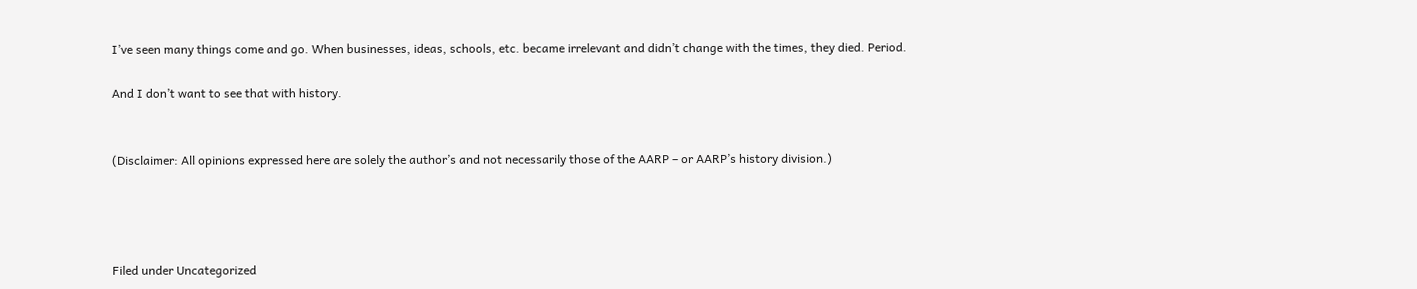I’ve seen many things come and go. When businesses, ideas, schools, etc. became irrelevant and didn’t change with the times, they died. Period.

And I don’t want to see that with history.


(Disclaimer: All opinions expressed here are solely the author’s and not necessarily those of the AARP – or AARP’s history division.)




Filed under Uncategorized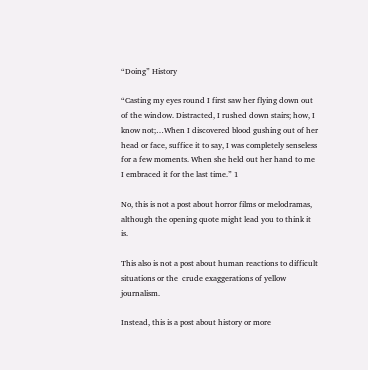“Doing” History

“Casting my eyes round I first saw her flying down out of the window. Distracted, I rushed down stairs; how, I know not;…When I discovered blood gushing out of her head or face, suffice it to say, I was completely senseless for a few moments. When she held out her hand to me I embraced it for the last time.” 1

No, this is not a post about horror films or melodramas, although the opening quote might lead you to think it is.

This also is not a post about human reactions to difficult situations or the  crude exaggerations of yellow journalism.

Instead, this is a post about history or more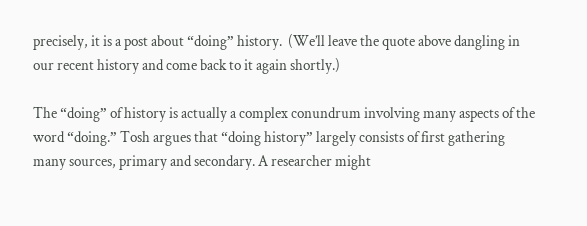precisely, it is a post about “doing” history.  (We’ll leave the quote above dangling in our recent history and come back to it again shortly.)

The “doing” of history is actually a complex conundrum involving many aspects of the word “doing.” Tosh argues that “doing history” largely consists of first gathering many sources, primary and secondary. A researcher might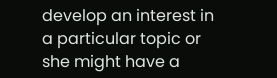develop an interest in a particular topic or she might have a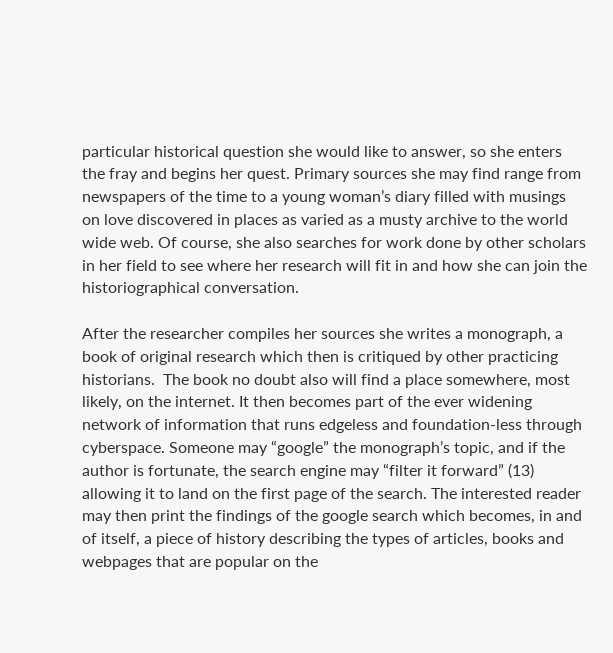particular historical question she would like to answer, so she enters the fray and begins her quest. Primary sources she may find range from newspapers of the time to a young woman’s diary filled with musings on love discovered in places as varied as a musty archive to the world wide web. Of course, she also searches for work done by other scholars in her field to see where her research will fit in and how she can join the historiographical conversation.

After the researcher compiles her sources she writes a monograph, a book of original research which then is critiqued by other practicing historians.  The book no doubt also will find a place somewhere, most likely, on the internet. It then becomes part of the ever widening network of information that runs edgeless and foundation-less through cyberspace. Someone may “google” the monograph’s topic, and if the author is fortunate, the search engine may “filter it forward” (13) allowing it to land on the first page of the search. The interested reader may then print the findings of the google search which becomes, in and of itself, a piece of history describing the types of articles, books and webpages that are popular on the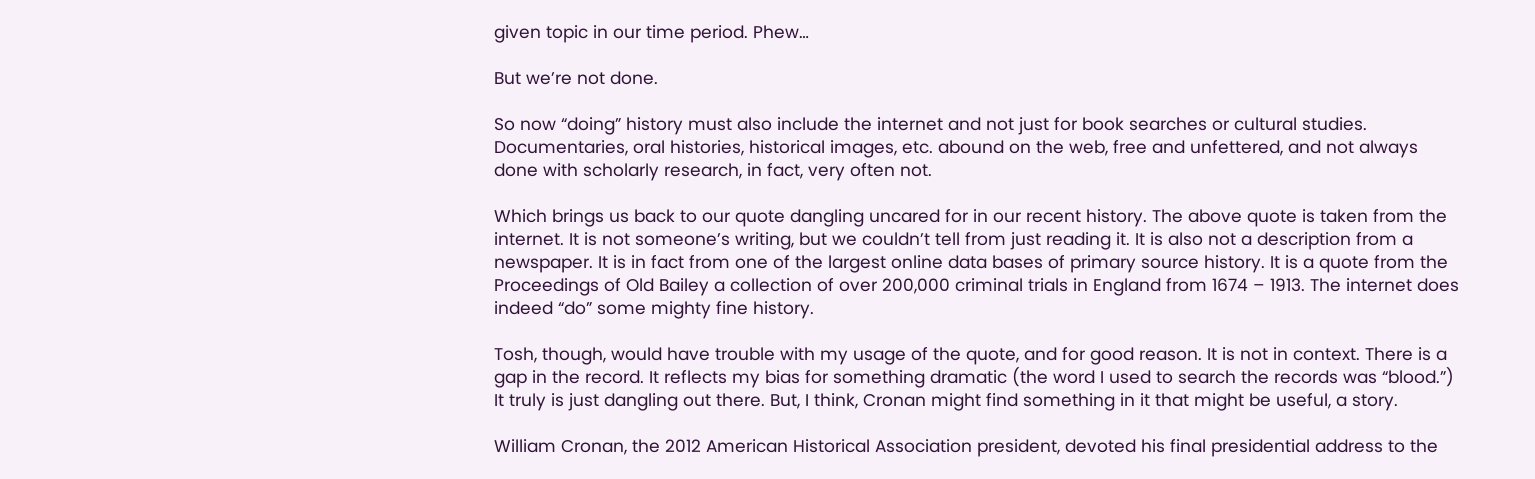given topic in our time period. Phew…

But we’re not done.

So now “doing” history must also include the internet and not just for book searches or cultural studies. Documentaries, oral histories, historical images, etc. abound on the web, free and unfettered, and not always done with scholarly research, in fact, very often not.

Which brings us back to our quote dangling uncared for in our recent history. The above quote is taken from the internet. It is not someone’s writing, but we couldn’t tell from just reading it. It is also not a description from a newspaper. It is in fact from one of the largest online data bases of primary source history. It is a quote from the Proceedings of Old Bailey a collection of over 200,000 criminal trials in England from 1674 – 1913. The internet does indeed “do” some mighty fine history.

Tosh, though, would have trouble with my usage of the quote, and for good reason. It is not in context. There is a gap in the record. It reflects my bias for something dramatic (the word I used to search the records was “blood.”) It truly is just dangling out there. But, I think, Cronan might find something in it that might be useful, a story.

William Cronan, the 2012 American Historical Association president, devoted his final presidential address to the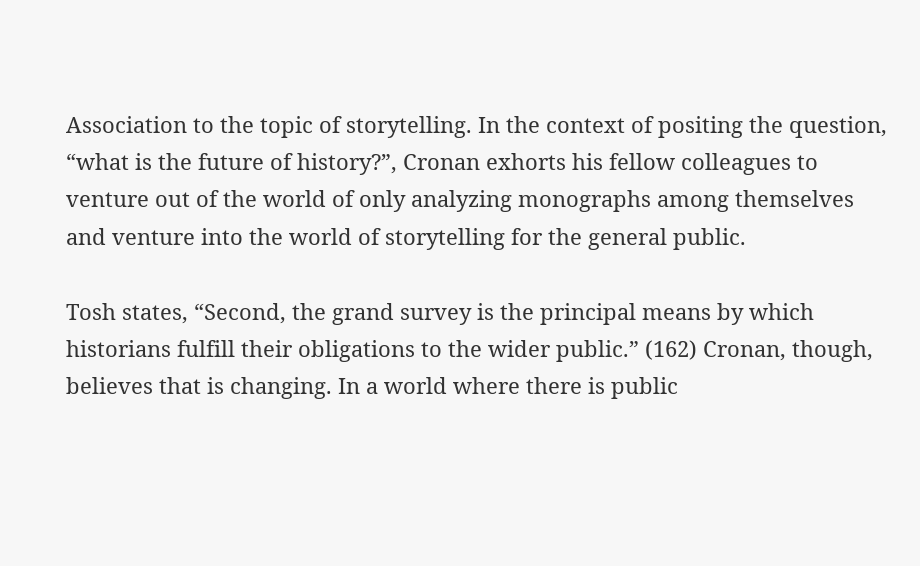Association to the topic of storytelling. In the context of positing the question, “what is the future of history?”, Cronan exhorts his fellow colleagues to venture out of the world of only analyzing monographs among themselves and venture into the world of storytelling for the general public.

Tosh states, “Second, the grand survey is the principal means by which historians fulfill their obligations to the wider public.” (162) Cronan, though, believes that is changing. In a world where there is public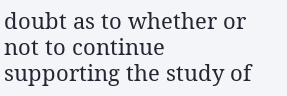doubt as to whether or not to continue supporting the study of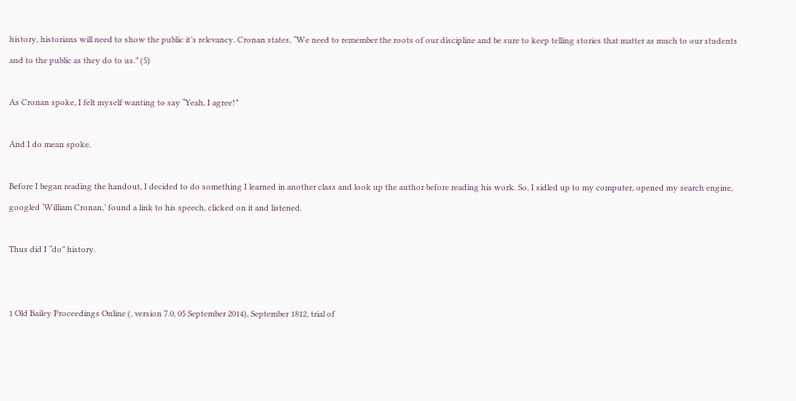history, historians will need to show the public it’s relevancy. Cronan states, “We need to remember the roots of our discipline and be sure to keep telling stories that matter as much to our students and to the public as they do to us.” (5)

As Cronan spoke, I felt myself wanting to say “Yeah, I agree!”

And I do mean spoke.

Before I began reading the handout, I decided to do something I learned in another class and look up the author before reading his work. So, I sidled up to my computer, opened my search engine, googled ‘William Cronan,’ found a link to his speech, clicked on it and listened.

Thus did I “do” history.


1 Old Bailey Proceedings Online (, version 7.0, 05 September 2014), September 1812, trial of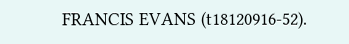FRANCIS EVANS (t18120916-52).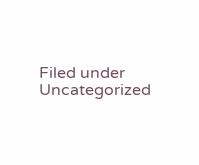Filed under Uncategorized